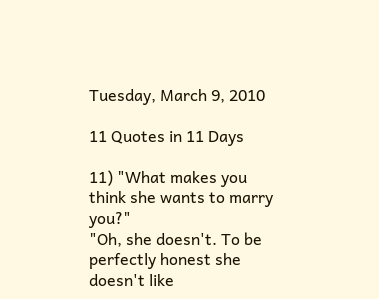Tuesday, March 9, 2010

11 Quotes in 11 Days

11) "What makes you think she wants to marry you?"
"Oh, she doesn't. To be perfectly honest she doesn't like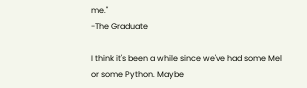me."
-The Graduate

I think it's been a while since we've had some Mel or some Python. Maybe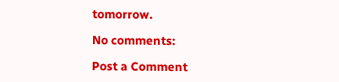tomorrow.

No comments:

Post a Comment